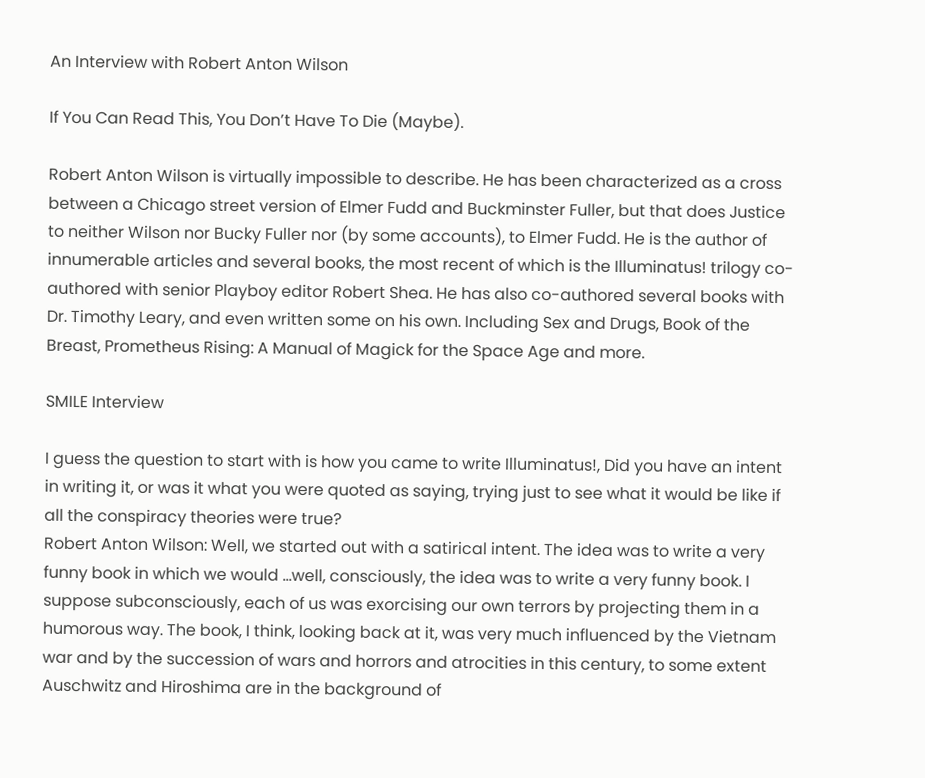An Interview with Robert Anton Wilson

If You Can Read This, You Don’t Have To Die (Maybe).

Robert Anton Wilson is virtually impossible to describe. He has been characterized as a cross between a Chicago street version of Elmer Fudd and Buckminster Fuller, but that does Justice to neither Wilson nor Bucky Fuller nor (by some accounts), to Elmer Fudd. He is the author of innumerable articles and several books, the most recent of which is the Illuminatus! trilogy co-authored with senior Playboy editor Robert Shea. He has also co-authored several books with Dr. Timothy Leary, and even written some on his own. Including Sex and Drugs, Book of the Breast, Prometheus Rising: A Manual of Magick for the Space Age and more.

SMILE Interview

I guess the question to start with is how you came to write Illuminatus!, Did you have an intent in writing it, or was it what you were quoted as saying, trying just to see what it would be like if all the conspiracy theories were true?
Robert Anton Wilson: Well, we started out with a satirical intent. The idea was to write a very funny book in which we would …well, consciously, the idea was to write a very funny book. I suppose subconsciously, each of us was exorcising our own terrors by projecting them in a humorous way. The book, I think, looking back at it, was very much influenced by the Vietnam war and by the succession of wars and horrors and atrocities in this century, to some extent Auschwitz and Hiroshima are in the background of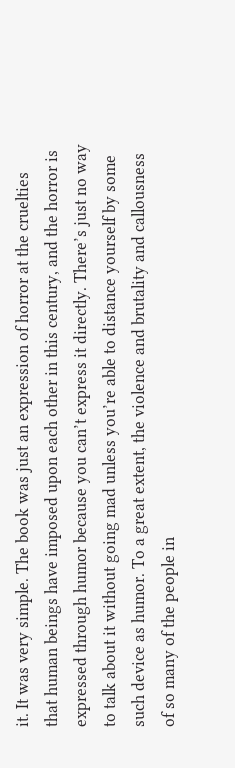it. It was very simple. The book was just an expression of horror at the cruelties that human beings have imposed upon each other in this century, and the horror is expressed through humor because you can’t express it directly. There’s just no way to talk about it without going mad unless you’re able to distance yourself by some such device as humor. To a great extent, the violence and brutality and callousness of so many of the people in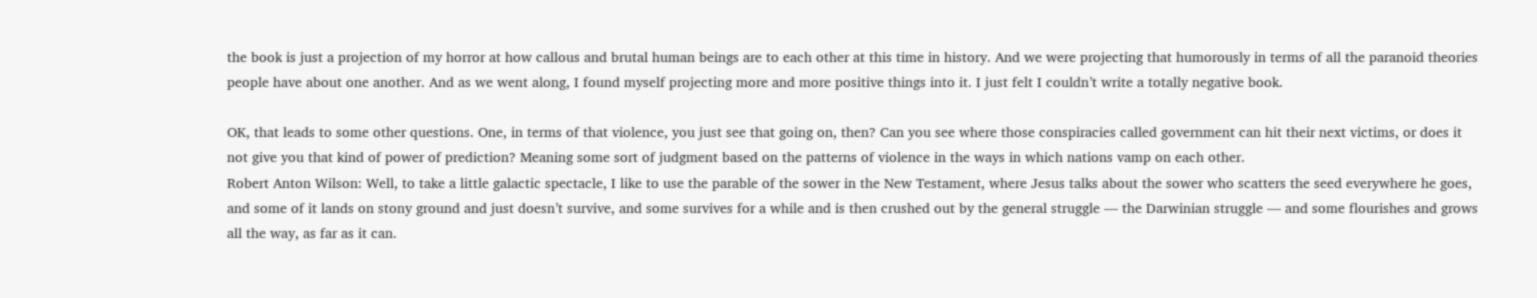the book is just a projection of my horror at how callous and brutal human beings are to each other at this time in history. And we were projecting that humorously in terms of all the paranoid theories people have about one another. And as we went along, I found myself projecting more and more positive things into it. I just felt I couldn’t write a totally negative book.

OK, that leads to some other questions. One, in terms of that violence, you just see that going on, then? Can you see where those conspiracies called government can hit their next victims, or does it not give you that kind of power of prediction? Meaning some sort of judgment based on the patterns of violence in the ways in which nations vamp on each other.
Robert Anton Wilson: Well, to take a little galactic spectacle, I like to use the parable of the sower in the New Testament, where Jesus talks about the sower who scatters the seed everywhere he goes, and some of it lands on stony ground and just doesn’t survive, and some survives for a while and is then crushed out by the general struggle — the Darwinian struggle — and some flourishes and grows all the way, as far as it can.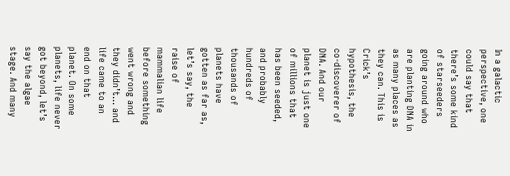In a galactic perspective, one could say that there’s some kind of starseeders going around who are planting DNA in as many places as they can. This is Crick’s hypothesis, the co-discoverer of DNA. And our planet is just one of millions that has been seeded, and probably hundreds of thousands of planets have gotten as far as, let’s say, the raise of mammalian life before something went wrong and they didn’t… and life came to an end on that planet. On some planets, life never got beyond, let’s say the algae stage. And many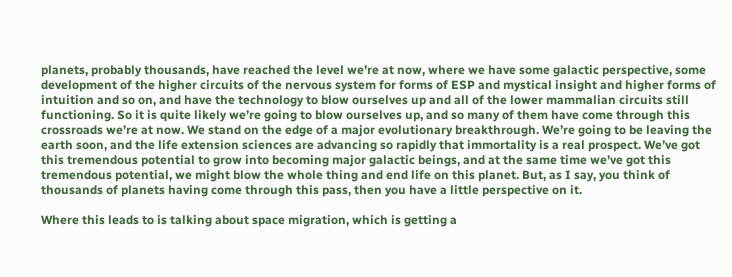planets, probably thousands, have reached the level we’re at now, where we have some galactic perspective, some development of the higher circuits of the nervous system for forms of ESP and mystical insight and higher forms of intuition and so on, and have the technology to blow ourselves up and all of the lower mammalian circuits still functioning. So it is quite likely we’re going to blow ourselves up, and so many of them have come through this crossroads we’re at now. We stand on the edge of a major evolutionary breakthrough. We’re going to be leaving the earth soon, and the life extension sciences are advancing so rapidly that immortality is a real prospect. We’ve got this tremendous potential to grow into becoming major galactic beings, and at the same time we’ve got this tremendous potential, we might blow the whole thing and end life on this planet. But, as I say, you think of thousands of planets having come through this pass, then you have a little perspective on it.

Where this leads to is talking about space migration, which is getting a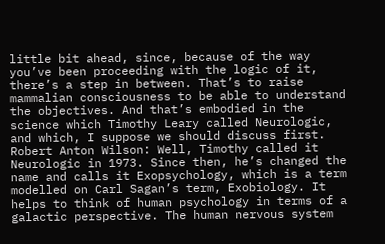little bit ahead, since, because of the way you’ve been proceeding with the logic of it, there’s a step in between. That’s to raise mammalian consciousness to be able to understand the objectives. And that’s embodied in the science which Timothy Leary called Neurologic, and which, I suppose we should discuss first.
Robert Anton Wilson: Well, Timothy called it Neurologic in 1973. Since then, he’s changed the name and calls it Exopsychology, which is a term modelled on Carl Sagan’s term, Exobiology. It helps to think of human psychology in terms of a galactic perspective. The human nervous system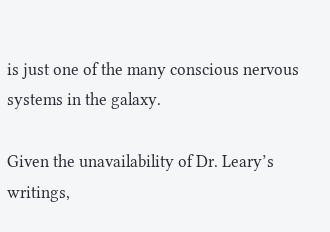is just one of the many conscious nervous systems in the galaxy.

Given the unavailability of Dr. Leary’s writings,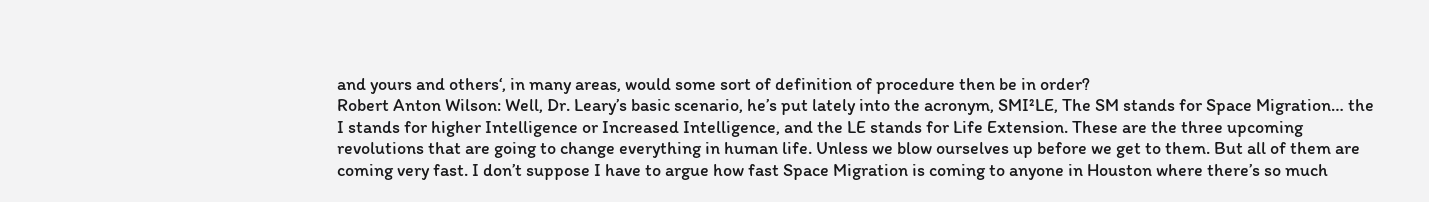and yours and others‘, in many areas, would some sort of definition of procedure then be in order?
Robert Anton Wilson: Well, Dr. Leary’s basic scenario, he’s put lately into the acronym, SMI²LE, The SM stands for Space Migration… the I stands for higher Intelligence or Increased Intelligence, and the LE stands for Life Extension. These are the three upcoming revolutions that are going to change everything in human life. Unless we blow ourselves up before we get to them. But all of them are coming very fast. I don’t suppose I have to argue how fast Space Migration is coming to anyone in Houston where there’s so much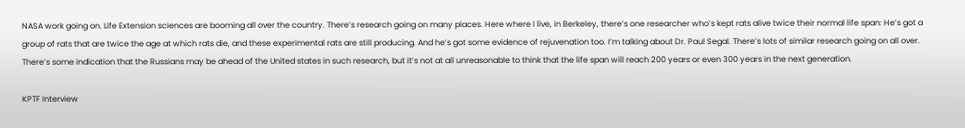NASA work going on. Life Extension sciences are booming all over the country. There’s research going on many places. Here where I live, in Berkeley, there’s one researcher who’s kept rats alive twice their normal life span: He’s got a group of rats that are twice the age at which rats die, and these experimental rats are still producing. And he’s got some evidence of rejuvenation too. I’m talking about Dr. Paul Segal. There’s lots of similar research going on all over. There’s some indication that the Russians may be ahead of the United states in such research, but it’s not at all unreasonable to think that the life span will reach 200 years or even 300 years in the next generation.

KPTF Interview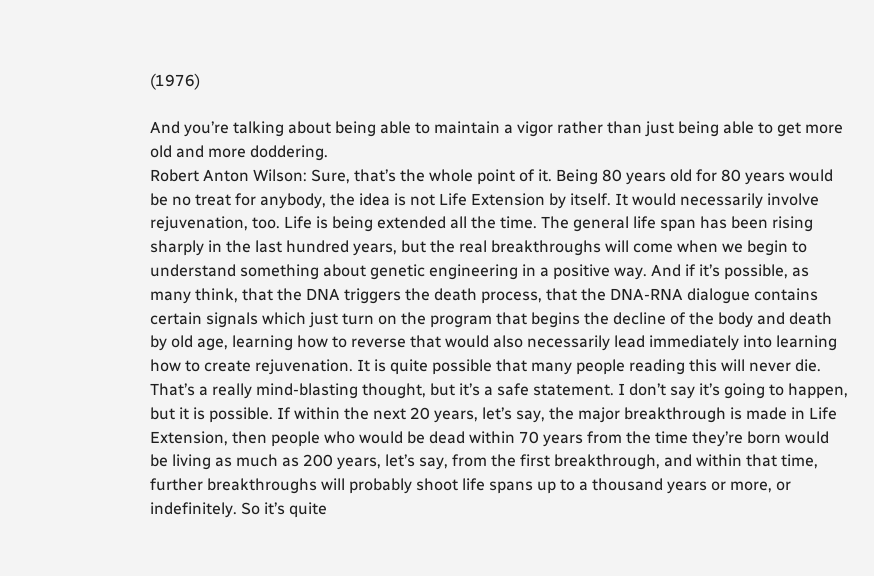(1976)

And you’re talking about being able to maintain a vigor rather than just being able to get more old and more doddering.
Robert Anton Wilson: Sure, that’s the whole point of it. Being 80 years old for 80 years would be no treat for anybody, the idea is not Life Extension by itself. It would necessarily involve rejuvenation, too. Life is being extended all the time. The general life span has been rising sharply in the last hundred years, but the real breakthroughs will come when we begin to understand something about genetic engineering in a positive way. And if it’s possible, as many think, that the DNA triggers the death process, that the DNA-RNA dialogue contains certain signals which just turn on the program that begins the decline of the body and death by old age, learning how to reverse that would also necessarily lead immediately into learning how to create rejuvenation. It is quite possible that many people reading this will never die. That’s a really mind-blasting thought, but it’s a safe statement. I don’t say it’s going to happen, but it is possible. If within the next 20 years, let’s say, the major breakthrough is made in Life Extension, then people who would be dead within 70 years from the time they’re born would be living as much as 200 years, let’s say, from the first breakthrough, and within that time, further breakthroughs will probably shoot life spans up to a thousand years or more, or indefinitely. So it’s quite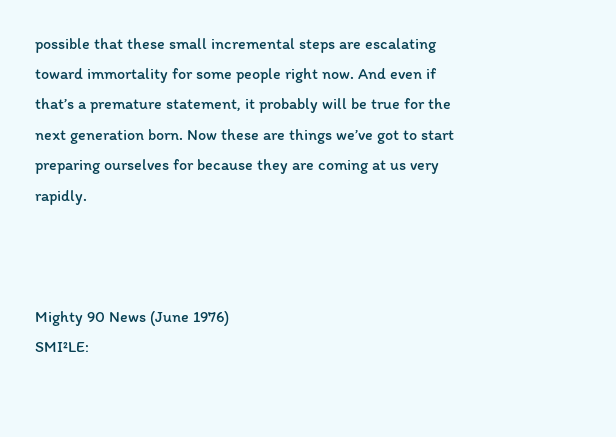possible that these small incremental steps are escalating toward immortality for some people right now. And even if that’s a premature statement, it probably will be true for the next generation born. Now these are things we’ve got to start preparing ourselves for because they are coming at us very rapidly.



Mighty 90 News (June 1976)
SMI²LE: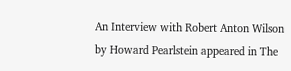An Interview with Robert Anton Wilson
by Howard Pearlstein appeared in The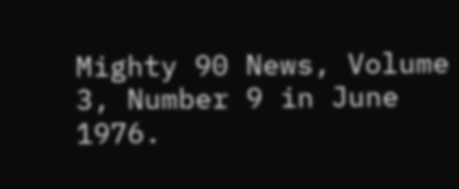Mighty 90 News, Volume 3, Number 9 in June 1976.